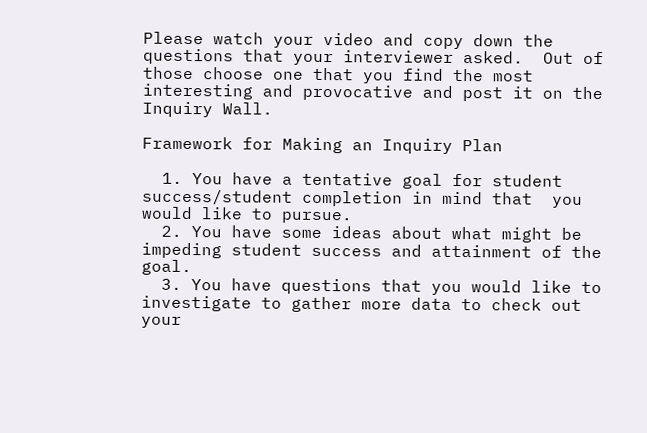Please watch your video and copy down the questions that your interviewer asked.  Out of those choose one that you find the most interesting and provocative and post it on the Inquiry Wall.

Framework for Making an Inquiry Plan

  1. You have a tentative goal for student success/student completion in mind that  you would like to pursue.
  2. You have some ideas about what might be impeding student success and attainment of the goal.
  3. You have questions that you would like to investigate to gather more data to check out your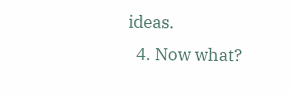ideas.
  4. Now what?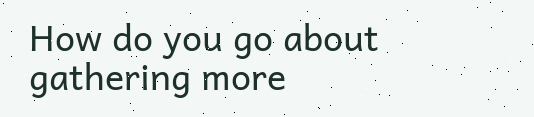How do you go about gathering more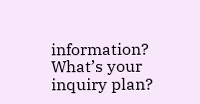information?  What’s your inquiry plan?